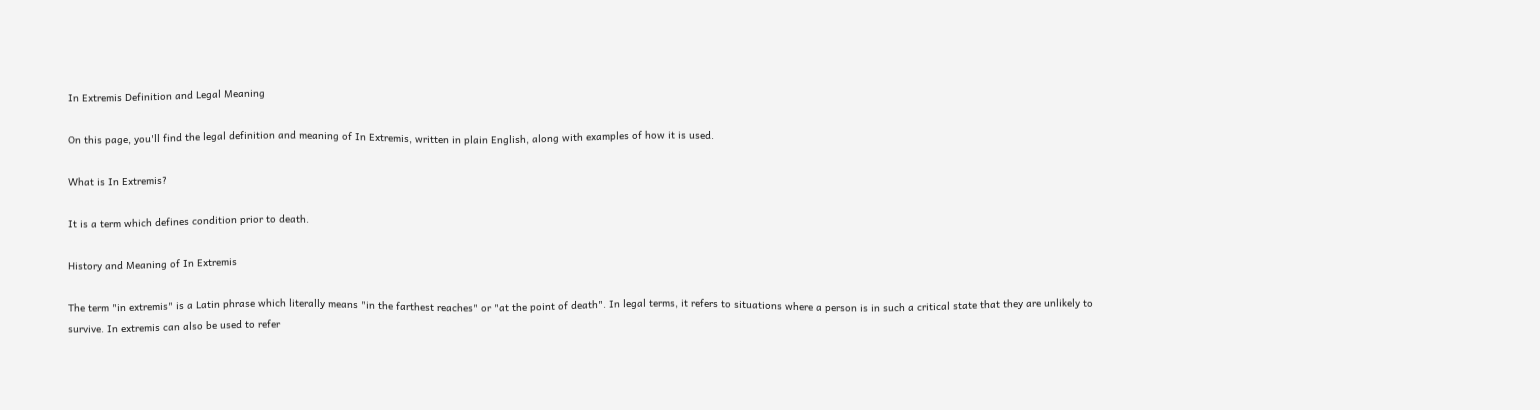In Extremis Definition and Legal Meaning

On this page, you'll find the legal definition and meaning of In Extremis, written in plain English, along with examples of how it is used.

What is In Extremis?

It is a term which defines condition prior to death.

History and Meaning of In Extremis

The term "in extremis" is a Latin phrase which literally means "in the farthest reaches" or "at the point of death". In legal terms, it refers to situations where a person is in such a critical state that they are unlikely to survive. In extremis can also be used to refer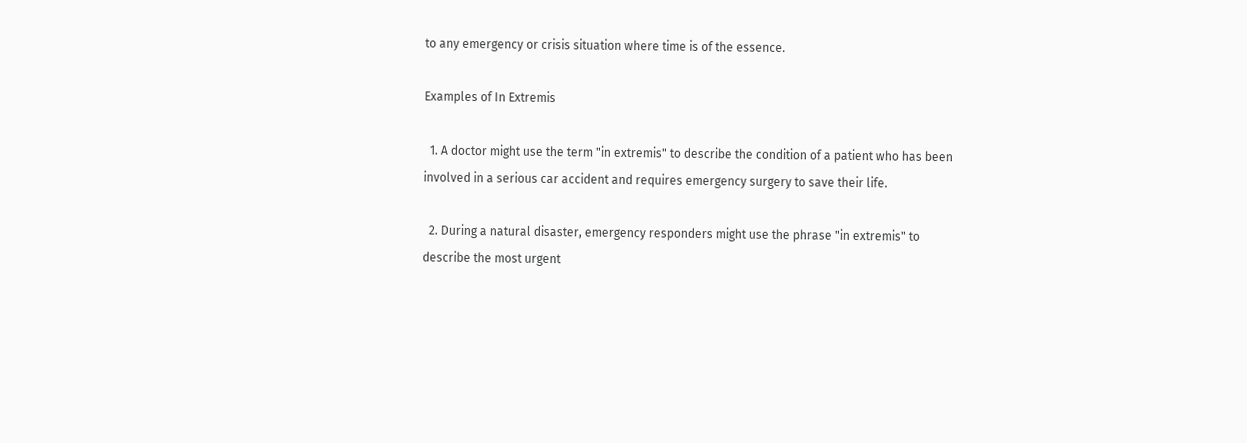to any emergency or crisis situation where time is of the essence.

Examples of In Extremis

  1. A doctor might use the term "in extremis" to describe the condition of a patient who has been involved in a serious car accident and requires emergency surgery to save their life.

  2. During a natural disaster, emergency responders might use the phrase "in extremis" to describe the most urgent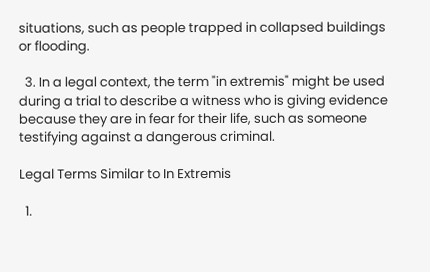situations, such as people trapped in collapsed buildings or flooding.

  3. In a legal context, the term "in extremis" might be used during a trial to describe a witness who is giving evidence because they are in fear for their life, such as someone testifying against a dangerous criminal.

Legal Terms Similar to In Extremis

  1.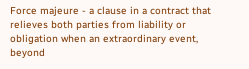Force majeure - a clause in a contract that relieves both parties from liability or obligation when an extraordinary event, beyond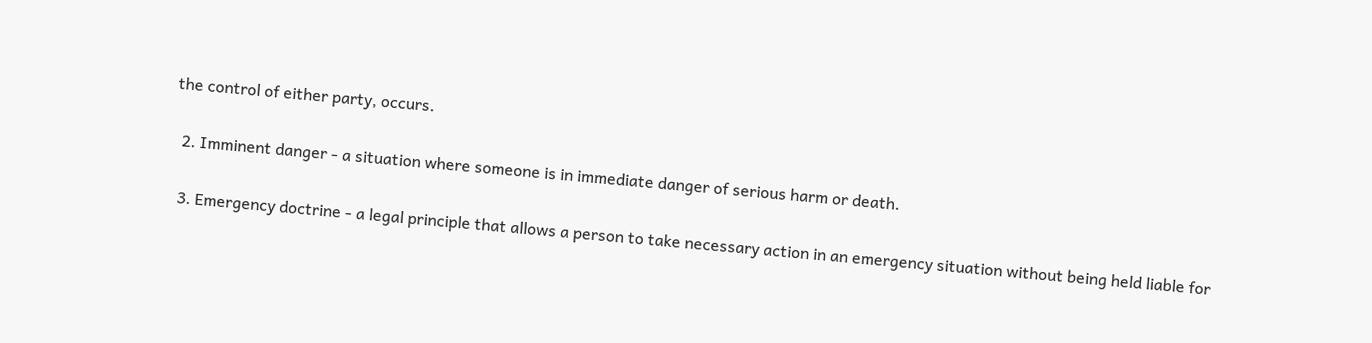the control of either party, occurs.

  2. Imminent danger - a situation where someone is in immediate danger of serious harm or death.

  3. Emergency doctrine - a legal principle that allows a person to take necessary action in an emergency situation without being held liable for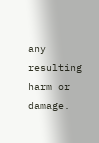any resulting harm or damage.